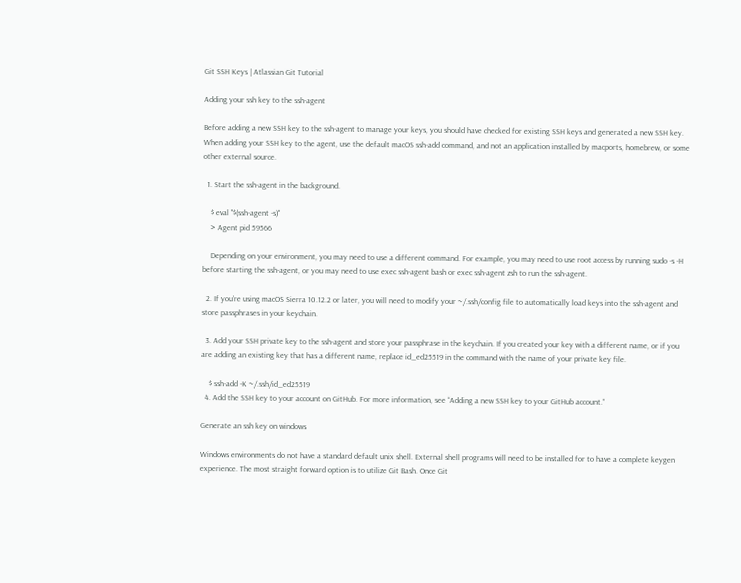Git SSH Keys | Atlassian Git Tutorial

Adding your ssh key to the ssh-agent

Before adding a new SSH key to the ssh-agent to manage your keys, you should have checked for existing SSH keys and generated a new SSH key. When adding your SSH key to the agent, use the default macOS ssh-add command, and not an application installed by macports, homebrew, or some other external source.

  1. Start the ssh-agent in the background.

    $ eval "$(ssh-agent -s)"
    > Agent pid 59566

    Depending on your environment, you may need to use a different command. For example, you may need to use root access by running sudo -s -H before starting the ssh-agent, or you may need to use exec ssh-agent bash or exec ssh-agent zsh to run the ssh-agent.

  2. If you’re using macOS Sierra 10.12.2 or later, you will need to modify your ~/.ssh/config file to automatically load keys into the ssh-agent and store passphrases in your keychain.

  3. Add your SSH private key to the ssh-agent and store your passphrase in the keychain. If you created your key with a different name, or if you are adding an existing key that has a different name, replace id_ed25519 in the command with the name of your private key file.

    $ ssh-add -K ~/.ssh/id_ed25519
  4. Add the SSH key to your account on GitHub. For more information, see “Adding a new SSH key to your GitHub account.”

Generate an ssh key on windows

Windows environments do not have a standard default unix shell. External shell programs will need to be installed for to have a complete keygen experience. The most straight forward option is to utilize Git Bash. Once Git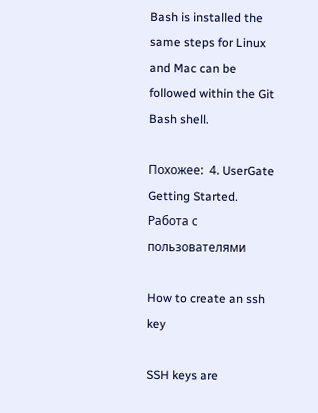Bash is installed the same steps for Linux and Mac can be followed within the Git Bash shell.

Похожее:  4. UserGate Getting Started. Работа с пользователями

How to create an ssh key

SSH keys are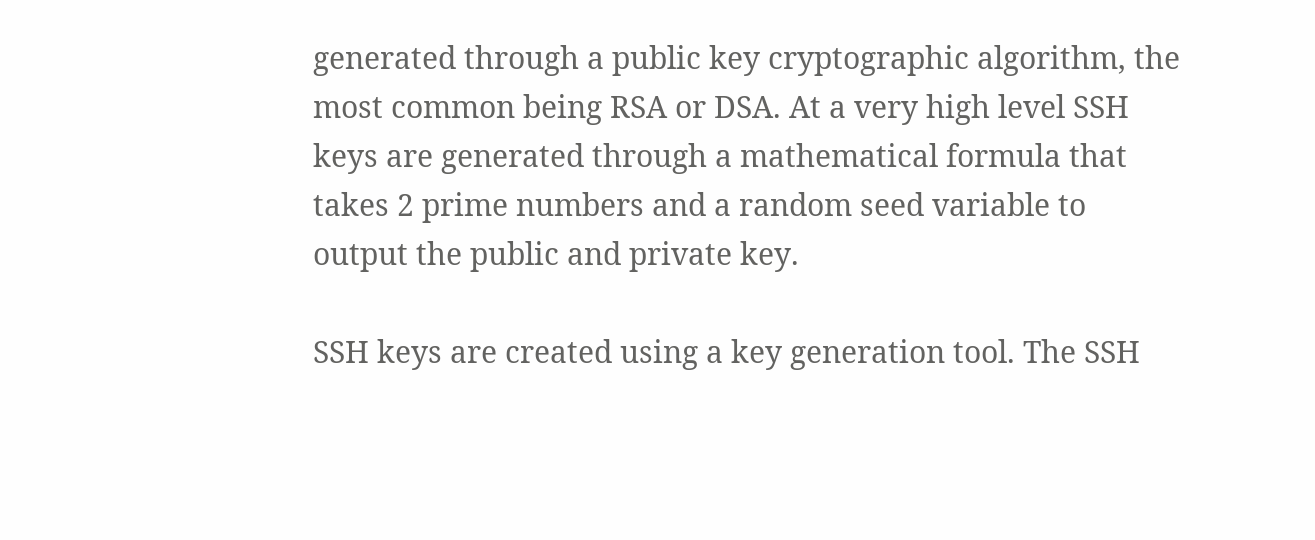generated through a public key cryptographic algorithm, the most common being RSA or DSA. At a very high level SSH keys are generated through a mathematical formula that takes 2 prime numbers and a random seed variable to output the public and private key.

SSH keys are created using a key generation tool. The SSH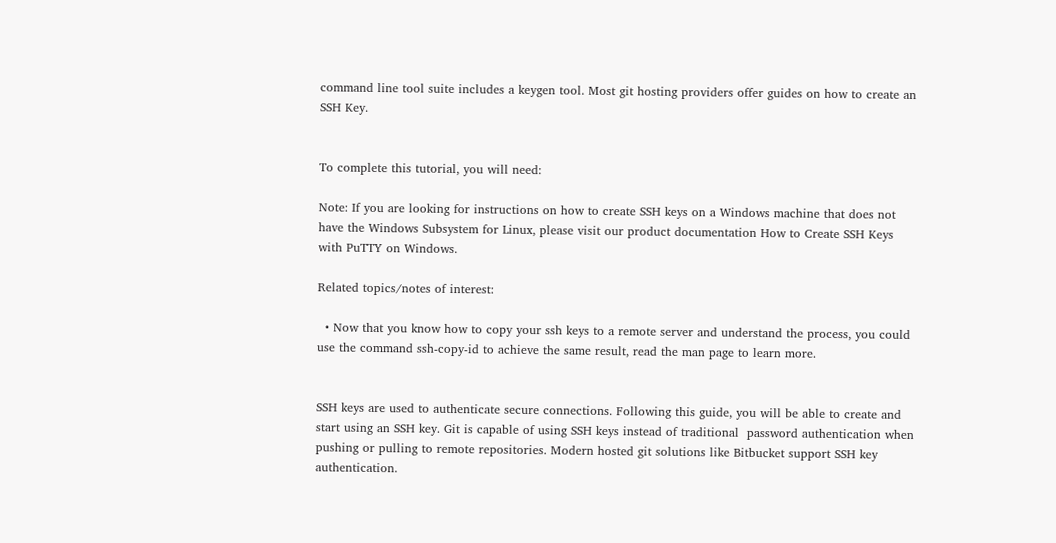command line tool suite includes a keygen tool. Most git hosting providers offer guides on how to create an SSH Key.


To complete this tutorial, you will need:

Note: If you are looking for instructions on how to create SSH keys on a Windows machine that does not have the Windows Subsystem for Linux, please visit our product documentation How to Create SSH Keys with PuTTY on Windows.

Related topics/notes of interest:

  • Now that you know how to copy your ssh keys to a remote server and understand the process, you could use the command ssh-copy-id to achieve the same result, read the man page to learn more.


SSH keys are used to authenticate secure connections. Following this guide, you will be able to create and start using an SSH key. Git is capable of using SSH keys instead of traditional  password authentication when pushing or pulling to remote repositories. Modern hosted git solutions like Bitbucket support SSH key authentication.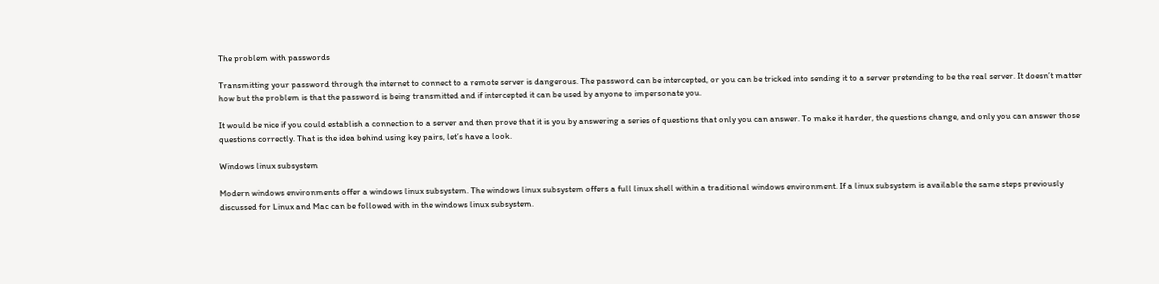The problem with passwords

Transmitting your password through the internet to connect to a remote server is dangerous. The password can be intercepted, or you can be tricked into sending it to a server pretending to be the real server. It doesn’t matter how but the problem is that the password is being transmitted and if intercepted it can be used by anyone to impersonate you.

It would be nice if you could establish a connection to a server and then prove that it is you by answering a series of questions that only you can answer. To make it harder, the questions change, and only you can answer those questions correctly. That is the idea behind using key pairs, let’s have a look.

Windows linux subsystem

Modern windows environments offer a windows linux subsystem. The windows linux subsystem offers a full linux shell within a traditional windows environment. If a linux subsystem is available the same steps previously discussed for Linux and Mac can be followed with in the windows linux subsystem.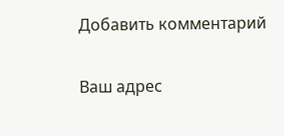Добавить комментарий

Ваш адрес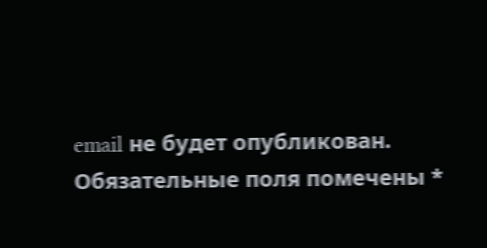email не будет опубликован. Обязательные поля помечены *